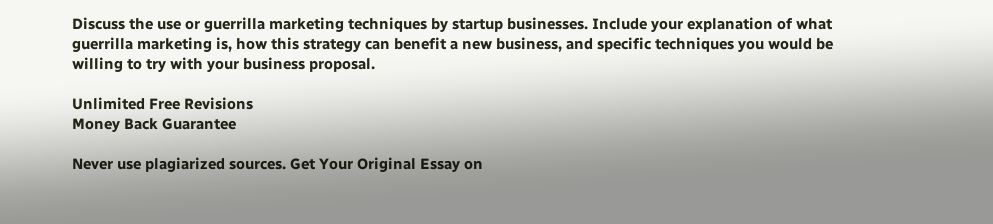Discuss the use or guerrilla marketing techniques by startup businesses. Include your explanation of what guerrilla marketing is, how this strategy can benefit a new business, and specific techniques you would be willing to try with your business proposal.

Unlimited Free Revisions
Money Back Guarantee

Never use plagiarized sources. Get Your Original Essay on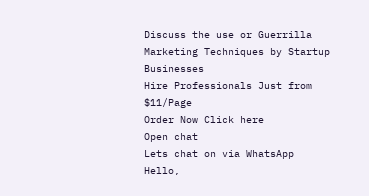Discuss the use or Guerrilla Marketing Techniques by Startup Businesses
Hire Professionals Just from $11/Page
Order Now Click here
Open chat
Lets chat on via WhatsApp
Hello,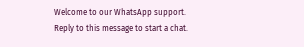Welcome to our WhatsApp support. Reply to this message to start a chat.